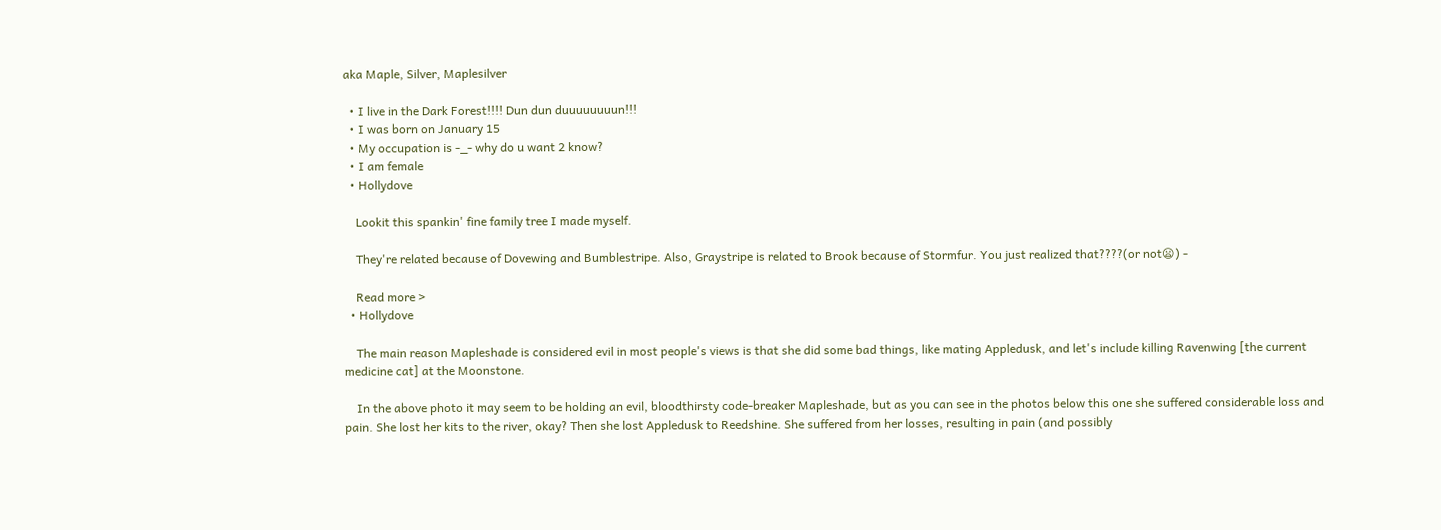aka Maple, Silver, Maplesilver

  • I live in the Dark Forest!!!! Dun dun duuuuuuuun!!!
  • I was born on January 15
  • My occupation is -_- why do u want 2 know?
  • I am female
  • Hollydove

    Lookit this spankin' fine family tree I made myself.

    They're related because of Dovewing and Bumblestripe. Also, Graystripe is related to Brook because of Stormfur. You just realized that????(or not😦) -

    Read more >
  • Hollydove

    The main reason Mapleshade is considered evil in most people's views is that she did some bad things, like mating Appledusk, and let's include killing Ravenwing [the current medicine cat] at the Moonstone.

    In the above photo it may seem to be holding an evil, bloodthirsty code-breaker Mapleshade, but as you can see in the photos below this one she suffered considerable loss and pain. She lost her kits to the river, okay? Then she lost Appledusk to Reedshine. She suffered from her losses, resulting in pain (and possibly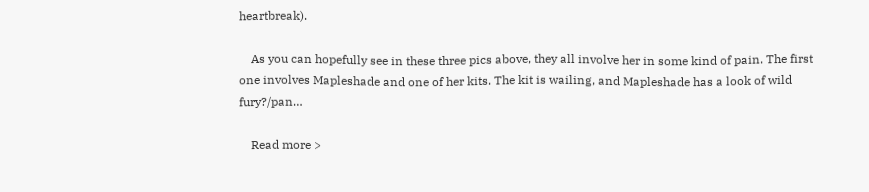heartbreak).

    As you can hopefully see in these three pics above, they all involve her in some kind of pain. The first one involves Mapleshade and one of her kits. The kit is wailing, and Mapleshade has a look of wild fury?/pan…

    Read more >